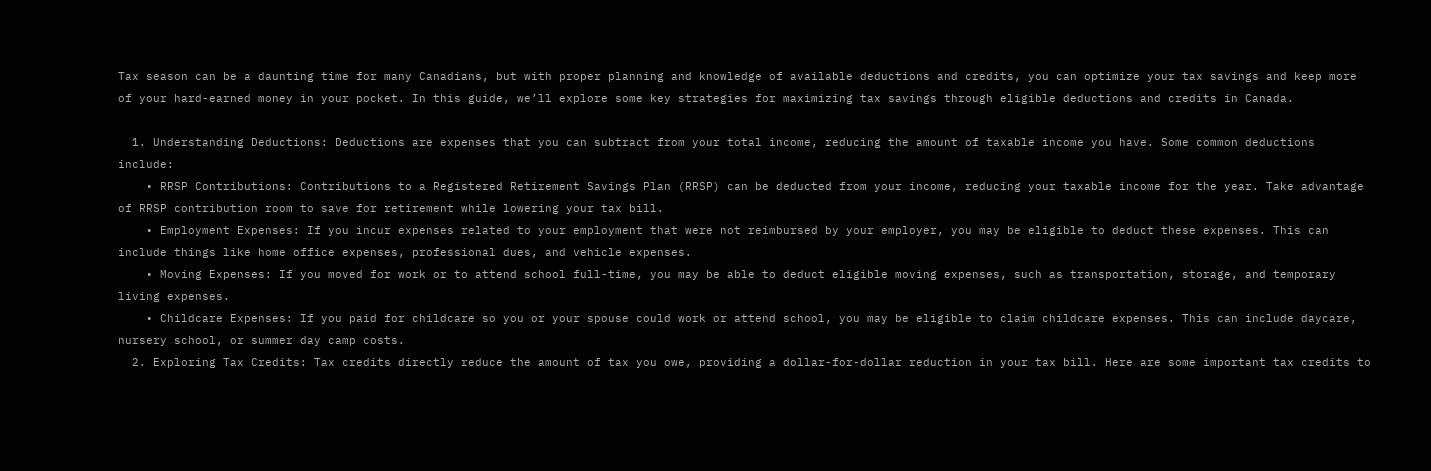Tax season can be a daunting time for many Canadians, but with proper planning and knowledge of available deductions and credits, you can optimize your tax savings and keep more of your hard-earned money in your pocket. In this guide, we’ll explore some key strategies for maximizing tax savings through eligible deductions and credits in Canada.

  1. Understanding Deductions: Deductions are expenses that you can subtract from your total income, reducing the amount of taxable income you have. Some common deductions include:
    • RRSP Contributions: Contributions to a Registered Retirement Savings Plan (RRSP) can be deducted from your income, reducing your taxable income for the year. Take advantage of RRSP contribution room to save for retirement while lowering your tax bill.
    • Employment Expenses: If you incur expenses related to your employment that were not reimbursed by your employer, you may be eligible to deduct these expenses. This can include things like home office expenses, professional dues, and vehicle expenses.
    • Moving Expenses: If you moved for work or to attend school full-time, you may be able to deduct eligible moving expenses, such as transportation, storage, and temporary living expenses.
    • Childcare Expenses: If you paid for childcare so you or your spouse could work or attend school, you may be eligible to claim childcare expenses. This can include daycare, nursery school, or summer day camp costs.
  2. Exploring Tax Credits: Tax credits directly reduce the amount of tax you owe, providing a dollar-for-dollar reduction in your tax bill. Here are some important tax credits to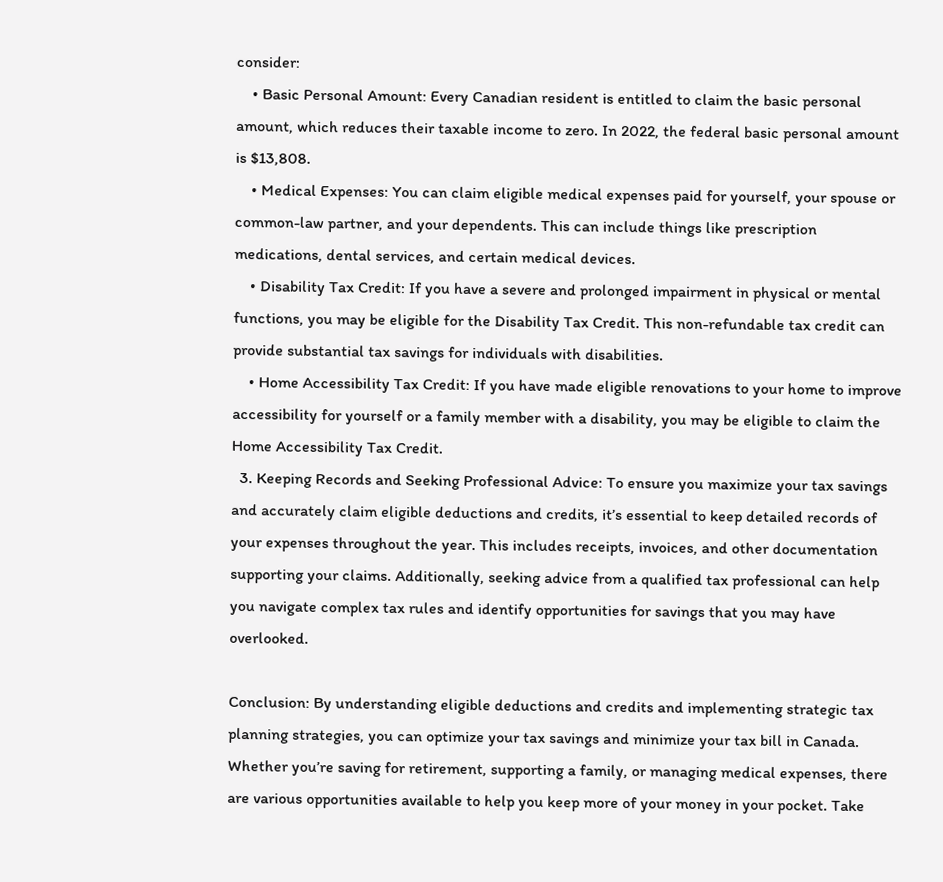consider:
    • Basic Personal Amount: Every Canadian resident is entitled to claim the basic personal amount, which reduces their taxable income to zero. In 2022, the federal basic personal amount is $13,808.
    • Medical Expenses: You can claim eligible medical expenses paid for yourself, your spouse or common-law partner, and your dependents. This can include things like prescription medications, dental services, and certain medical devices.
    • Disability Tax Credit: If you have a severe and prolonged impairment in physical or mental functions, you may be eligible for the Disability Tax Credit. This non-refundable tax credit can provide substantial tax savings for individuals with disabilities.
    • Home Accessibility Tax Credit: If you have made eligible renovations to your home to improve accessibility for yourself or a family member with a disability, you may be eligible to claim the Home Accessibility Tax Credit.
  3. Keeping Records and Seeking Professional Advice: To ensure you maximize your tax savings and accurately claim eligible deductions and credits, it’s essential to keep detailed records of your expenses throughout the year. This includes receipts, invoices, and other documentation supporting your claims. Additionally, seeking advice from a qualified tax professional can help you navigate complex tax rules and identify opportunities for savings that you may have overlooked.

Conclusion: By understanding eligible deductions and credits and implementing strategic tax planning strategies, you can optimize your tax savings and minimize your tax bill in Canada. Whether you’re saving for retirement, supporting a family, or managing medical expenses, there are various opportunities available to help you keep more of your money in your pocket. Take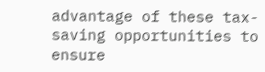advantage of these tax-saving opportunities to ensure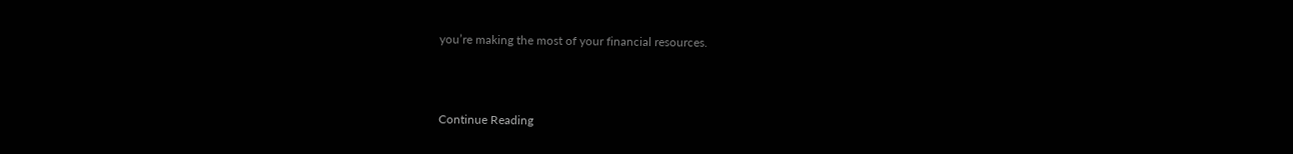you’re making the most of your financial resources.



Continue Reading